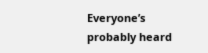Everyone’s probably heard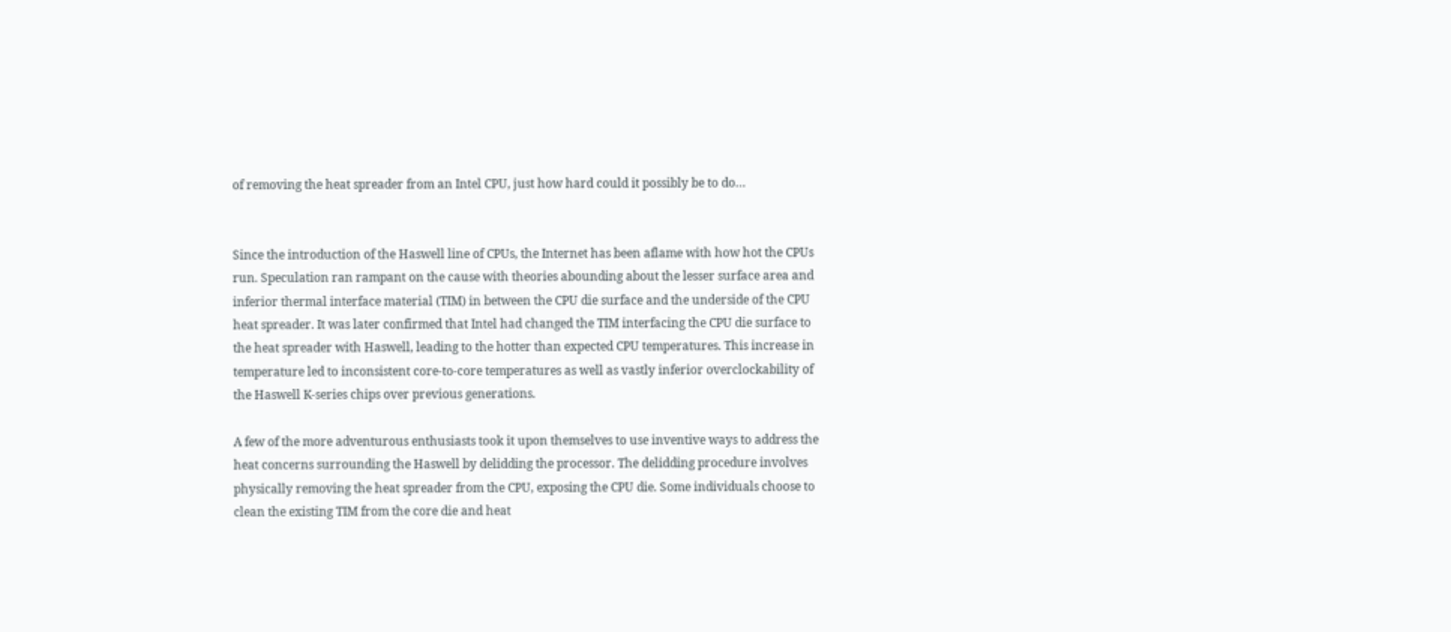of removing the heat spreader from an Intel CPU, just how hard could it possibly be to do…


Since the introduction of the Haswell line of CPUs, the Internet has been aflame with how hot the CPUs run. Speculation ran rampant on the cause with theories abounding about the lesser surface area and inferior thermal interface material (TIM) in between the CPU die surface and the underside of the CPU heat spreader. It was later confirmed that Intel had changed the TIM interfacing the CPU die surface to the heat spreader with Haswell, leading to the hotter than expected CPU temperatures. This increase in temperature led to inconsistent core-to-core temperatures as well as vastly inferior overclockability of the Haswell K-series chips over previous generations.

A few of the more adventurous enthusiasts took it upon themselves to use inventive ways to address the heat concerns surrounding the Haswell by delidding the processor. The delidding procedure involves physically removing the heat spreader from the CPU, exposing the CPU die. Some individuals choose to clean the existing TIM from the core die and heat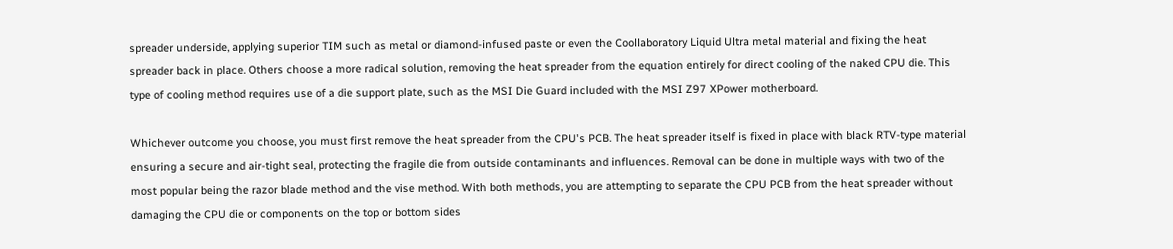spreader underside, applying superior TIM such as metal or diamond-infused paste or even the Coollaboratory Liquid Ultra metal material and fixing the heat spreader back in place. Others choose a more radical solution, removing the heat spreader from the equation entirely for direct cooling of the naked CPU die. This type of cooling method requires use of a die support plate, such as the MSI Die Guard included with the MSI Z97 XPower motherboard.

Whichever outcome you choose, you must first remove the heat spreader from the CPU's PCB. The heat spreader itself is fixed in place with black RTV-type material ensuring a secure and air-tight seal, protecting the fragile die from outside contaminants and influences. Removal can be done in multiple ways with two of the most popular being the razor blade method and the vise method. With both methods, you are attempting to separate the CPU PCB from the heat spreader without damaging the CPU die or components on the top or bottom sides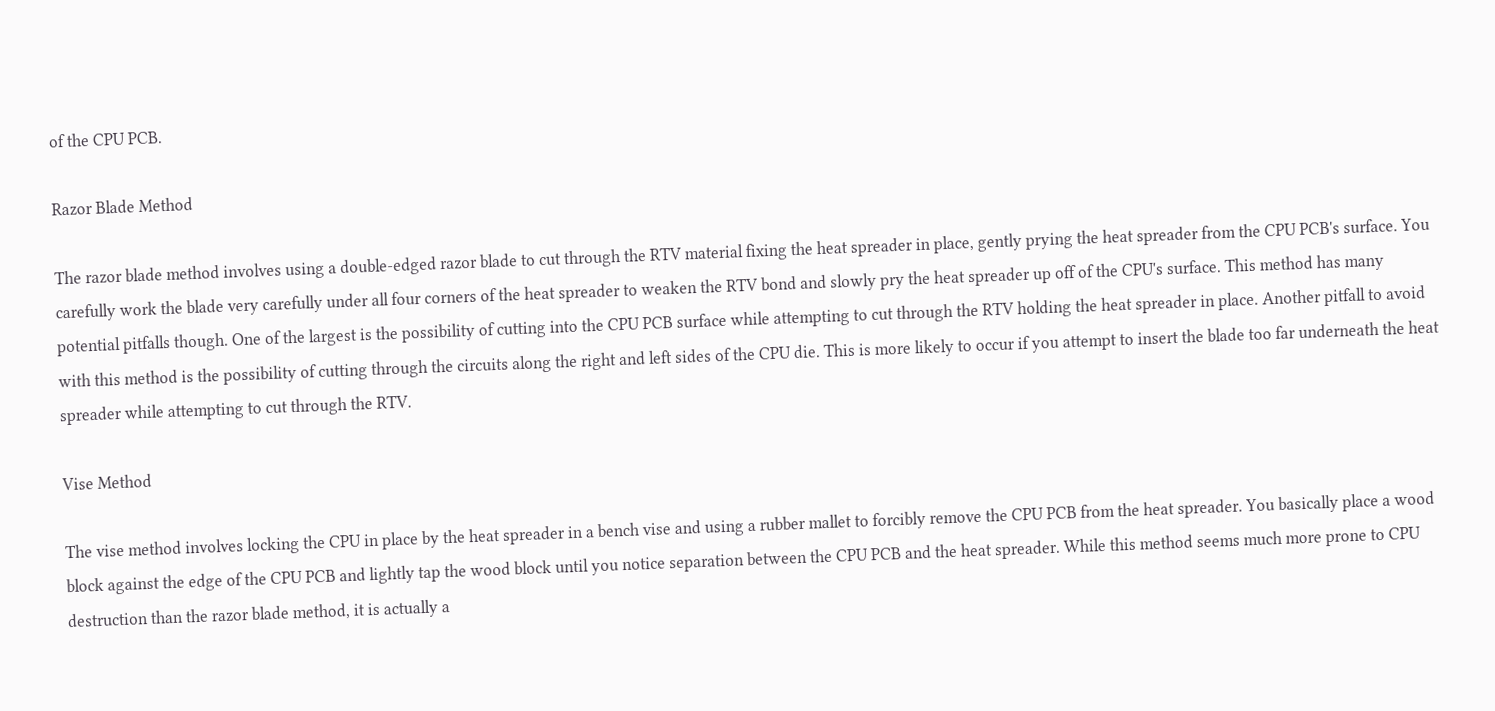of the CPU PCB.

Razor Blade Method

The razor blade method involves using a double-edged razor blade to cut through the RTV material fixing the heat spreader in place, gently prying the heat spreader from the CPU PCB's surface. You carefully work the blade very carefully under all four corners of the heat spreader to weaken the RTV bond and slowly pry the heat spreader up off of the CPU's surface. This method has many potential pitfalls though. One of the largest is the possibility of cutting into the CPU PCB surface while attempting to cut through the RTV holding the heat spreader in place. Another pitfall to avoid with this method is the possibility of cutting through the circuits along the right and left sides of the CPU die. This is more likely to occur if you attempt to insert the blade too far underneath the heat spreader while attempting to cut through the RTV.

Vise Method

The vise method involves locking the CPU in place by the heat spreader in a bench vise and using a rubber mallet to forcibly remove the CPU PCB from the heat spreader. You basically place a wood block against the edge of the CPU PCB and lightly tap the wood block until you notice separation between the CPU PCB and the heat spreader. While this method seems much more prone to CPU destruction than the razor blade method, it is actually a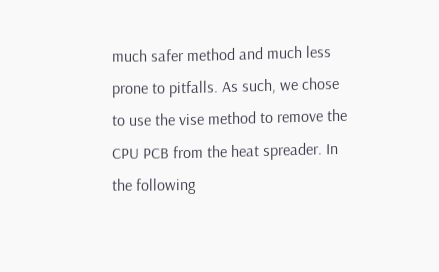much safer method and much less prone to pitfalls. As such, we chose to use the vise method to remove the CPU PCB from the heat spreader. In the following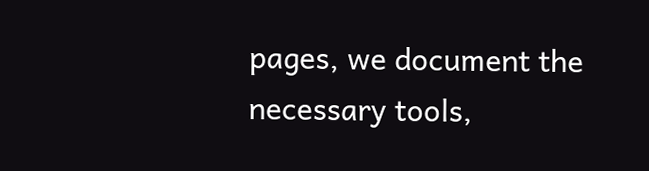pages, we document the necessary tools,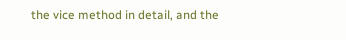the vice method in detail, and the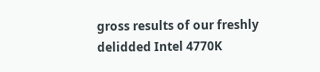gross results of our freshly delidded Intel 4770K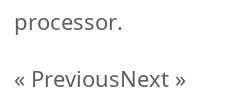processor.

« PreviousNext »